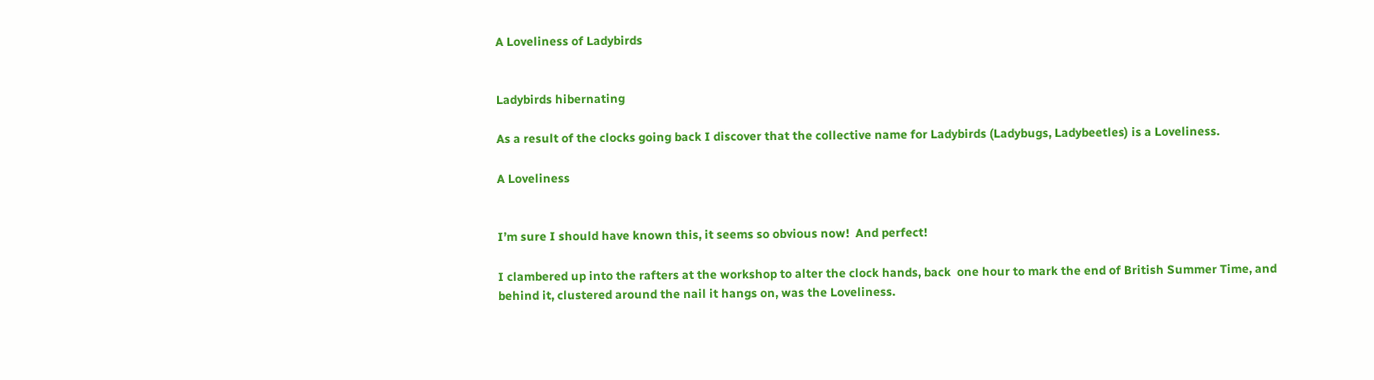A Loveliness of Ladybirds


Ladybirds hibernating

As a result of the clocks going back I discover that the collective name for Ladybirds (Ladybugs, Ladybeetles) is a Loveliness.

A Loveliness


I’m sure I should have known this, it seems so obvious now!  And perfect!

I clambered up into the rafters at the workshop to alter the clock hands, back  one hour to mark the end of British Summer Time, and behind it, clustered around the nail it hangs on, was the Loveliness.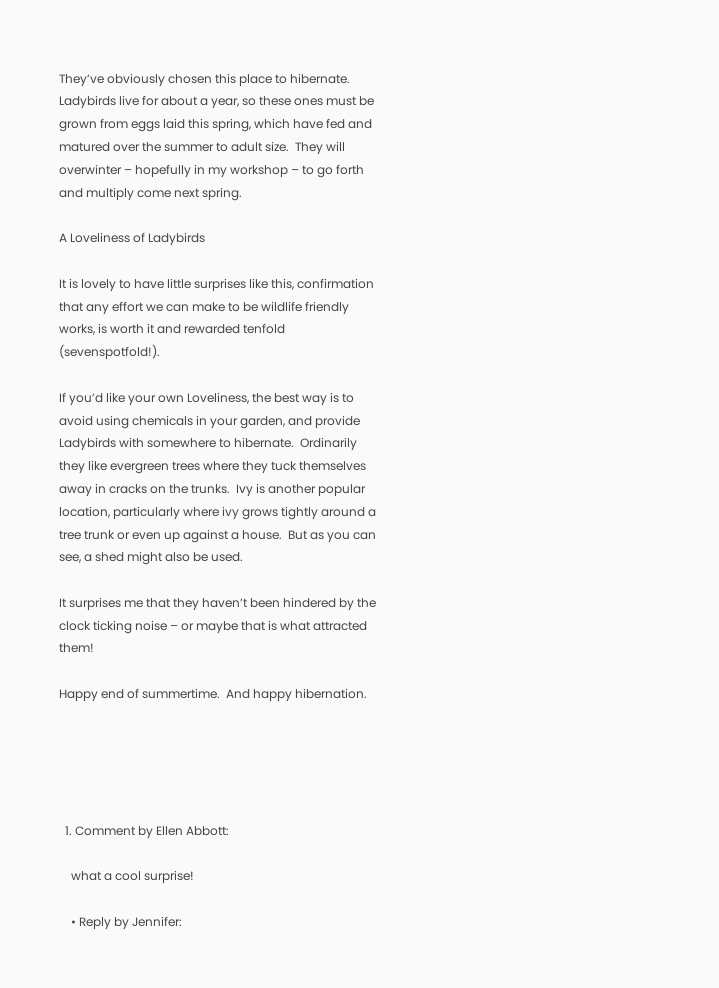They’ve obviously chosen this place to hibernate.  Ladybirds live for about a year, so these ones must be grown from eggs laid this spring, which have fed and matured over the summer to adult size.  They will overwinter – hopefully in my workshop – to go forth and multiply come next spring.

A Loveliness of Ladybirds

It is lovely to have little surprises like this, confirmation that any effort we can make to be wildlife friendly works, is worth it and rewarded tenfold (sevenspotfold!).

If you’d like your own Loveliness, the best way is to avoid using chemicals in your garden, and provide Ladybirds with somewhere to hibernate.  Ordinarily they like evergreen trees where they tuck themselves away in cracks on the trunks.  Ivy is another popular location, particularly where ivy grows tightly around a tree trunk or even up against a house.  But as you can see, a shed might also be used.

It surprises me that they haven’t been hindered by the clock ticking noise – or maybe that is what attracted them!

Happy end of summertime.  And happy hibernation.





  1. Comment by Ellen Abbott:

    what a cool surprise!

    • Reply by Jennifer: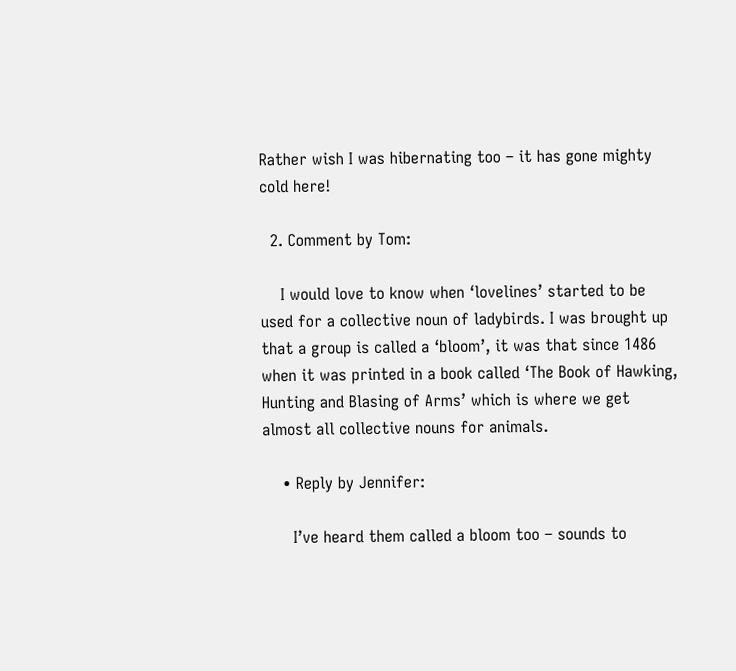Rather wish I was hibernating too – it has gone mighty cold here!

  2. Comment by Tom:

    I would love to know when ‘lovelines’ started to be used for a collective noun of ladybirds. I was brought up that a group is called a ‘bloom’, it was that since 1486 when it was printed in a book called ‘The Book of Hawking, Hunting and Blasing of Arms’ which is where we get almost all collective nouns for animals.

    • Reply by Jennifer:

      I’ve heard them called a bloom too – sounds to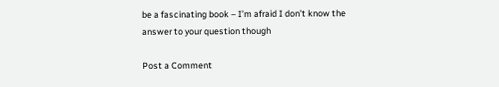be a fascinating book – I’m afraid I don’t know the answer to your question though

Post a Comment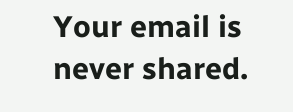Your email is never shared.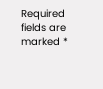Required fields are marked *